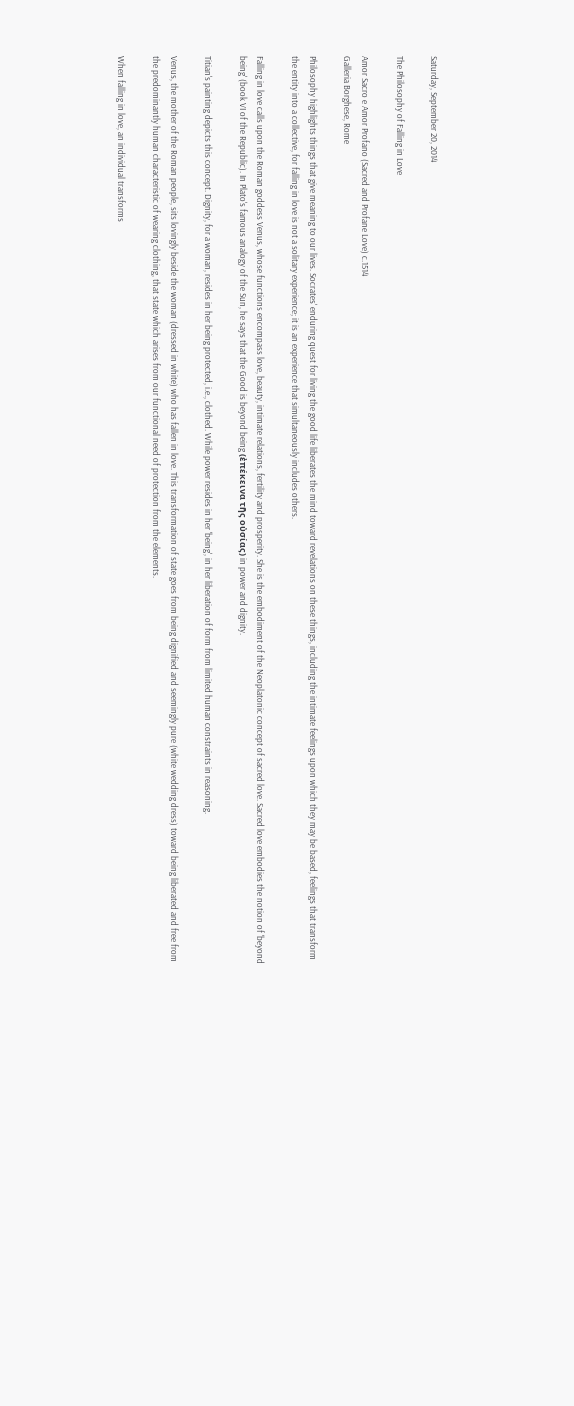Saturday, September 20, 2014

The Philosophy of Falling in Love

Amor Sacro e Amor Profano (Sacred and Profane Love) c.1514
Galleria Borghese, Rome

Philosophy highlights things that give meaning to our lives. Socrates' enduring quest for living the good life liberates the mind toward revelations on these things, including the intimate feelings upon which they may be based, feelings that transform the entity into a collective, for falling in love is not a solitary experience; it is an experience that simultaneously includes others.

Falling in love calls upon the Roman goddess Venus, whose functions encompass love, beauty, intimate relations, fertility and prosperity. She is the embodiment of the Neoplatonic concept of sacred love. Sacred love embodies the notion of 'beyond being' (book VI of the Republic). In Plato's famous analogy of the Sun, he says that the Good is beyond being (ἐπέκεινα τῆς οὐσίας) in power and dignity.

Titian's painting depicts this concept. Dignity, for a woman, resides in her being protected, i.e., clothed. While power resides in her 'being', in her liberation of form from limited human constraints in reasoning.

Venus, the mother of the Roman people, sits lovingly beside the woman (dressed in white) who has fallen in love. This transformation of state goes from being dignified and seemingly pure (white wedding dress) toward being liberated and free from the predominantly human characteristic of wearing clothing, that state which arises from our functional need of protection from the elements.

When falling in love, an individual transforms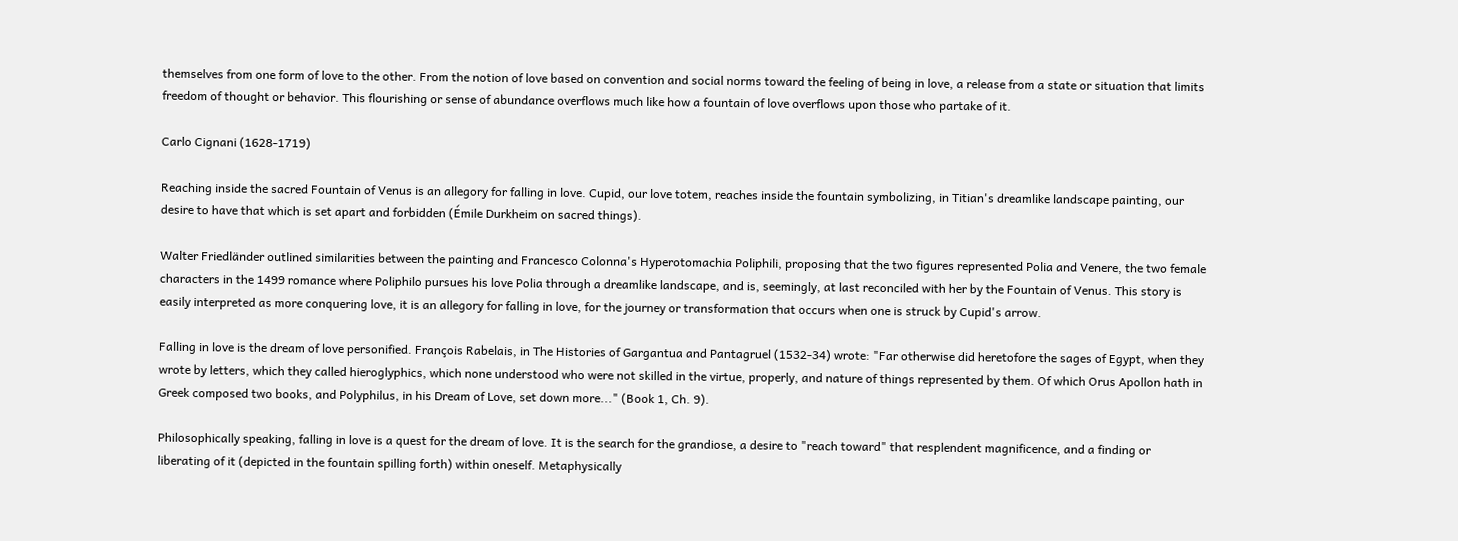themselves from one form of love to the other. From the notion of love based on convention and social norms toward the feeling of being in love, a release from a state or situation that limits freedom of thought or behavior. This flourishing or sense of abundance overflows much like how a fountain of love overflows upon those who partake of it.

Carlo Cignani (1628-1719)

Reaching inside the sacred Fountain of Venus is an allegory for falling in love. Cupid, our love totem, reaches inside the fountain symbolizing, in Titian's dreamlike landscape painting, our desire to have that which is set apart and forbidden (Émile Durkheim on sacred things).

Walter Friedländer outlined similarities between the painting and Francesco Colonna's Hyperotomachia Poliphili, proposing that the two figures represented Polia and Venere, the two female characters in the 1499 romance where Poliphilo pursues his love Polia through a dreamlike landscape, and is, seemingly, at last reconciled with her by the Fountain of Venus. This story is easily interpreted as more conquering love, it is an allegory for falling in love, for the journey or transformation that occurs when one is struck by Cupid's arrow.

Falling in love is the dream of love personified. François Rabelais, in The Histories of Gargantua and Pantagruel (1532-34) wrote: "Far otherwise did heretofore the sages of Egypt, when they wrote by letters, which they called hieroglyphics, which none understood who were not skilled in the virtue, properly, and nature of things represented by them. Of which Orus Apollon hath in Greek composed two books, and Polyphilus, in his Dream of Love, set down more..." (Book 1, Ch. 9).

Philosophically speaking, falling in love is a quest for the dream of love. It is the search for the grandiose, a desire to "reach toward" that resplendent magnificence, and a finding or liberating of it (depicted in the fountain spilling forth) within oneself. Metaphysically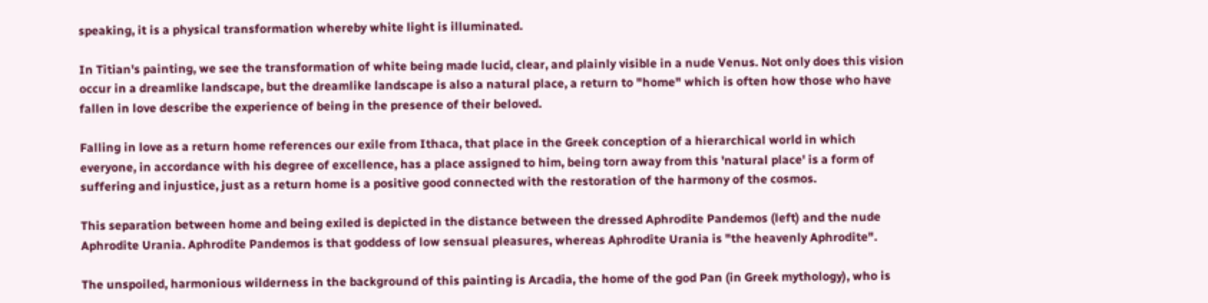speaking, it is a physical transformation whereby white light is illuminated.

In Titian's painting, we see the transformation of white being made lucid, clear, and plainly visible in a nude Venus. Not only does this vision occur in a dreamlike landscape, but the dreamlike landscape is also a natural place, a return to "home" which is often how those who have fallen in love describe the experience of being in the presence of their beloved.

Falling in love as a return home references our exile from Ithaca, that place in the Greek conception of a hierarchical world in which everyone, in accordance with his degree of excellence, has a place assigned to him, being torn away from this 'natural place' is a form of suffering and injustice, just as a return home is a positive good connected with the restoration of the harmony of the cosmos.

This separation between home and being exiled is depicted in the distance between the dressed Aphrodite Pandemos (left) and the nude Aphrodite Urania. Aphrodite Pandemos is that goddess of low sensual pleasures, whereas Aphrodite Urania is "the heavenly Aphrodite".

The unspoiled, harmonious wilderness in the background of this painting is Arcadia, the home of the god Pan (in Greek mythology), who is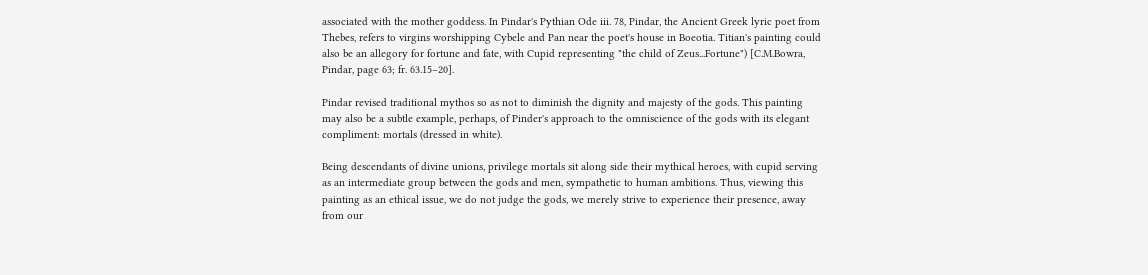associated with the mother goddess. In Pindar's Pythian Ode iii. 78, Pindar, the Ancient Greek lyric poet from Thebes, refers to virgins worshipping Cybele and Pan near the poet's house in Boeotia. Titian's painting could also be an allegory for fortune and fate, with Cupid representing "the child of Zeus...Fortune") [C.M.Bowra, Pindar, page 63; fr. 63.15–20].

Pindar revised traditional mythos so as not to diminish the dignity and majesty of the gods. This painting may also be a subtle example, perhaps, of Pinder's approach to the omniscience of the gods with its elegant compliment: mortals (dressed in white).

Being descendants of divine unions, privilege mortals sit along side their mythical heroes, with cupid serving as an intermediate group between the gods and men, sympathetic to human ambitions. Thus, viewing this painting as an ethical issue, we do not judge the gods, we merely strive to experience their presence, away from our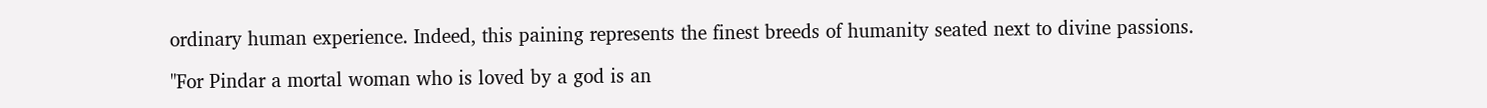ordinary human experience. Indeed, this paining represents the finest breeds of humanity seated next to divine passions.

"For Pindar a mortal woman who is loved by a god is an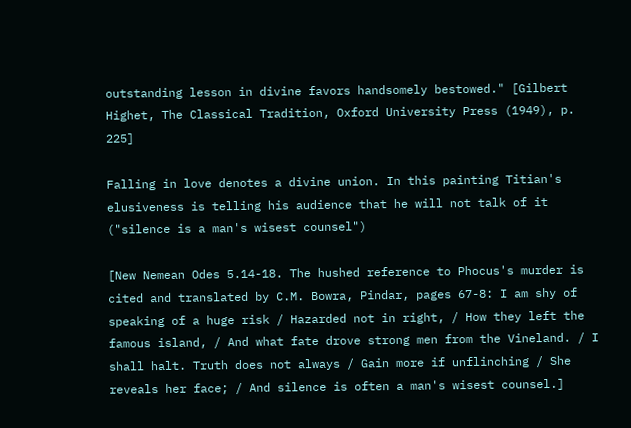outstanding lesson in divine favors handsomely bestowed." [Gilbert Highet, The Classical Tradition, Oxford University Press (1949), p. 225]

Falling in love denotes a divine union. In this painting Titian's elusiveness is telling his audience that he will not talk of it ("silence is a man's wisest counsel")

[New Nemean Odes 5.14-18. The hushed reference to Phocus's murder is cited and translated by C.M. Bowra, Pindar, pages 67-8: I am shy of speaking of a huge risk / Hazarded not in right, / How they left the famous island, / And what fate drove strong men from the Vineland. / I shall halt. Truth does not always / Gain more if unflinching / She reveals her face; / And silence is often a man's wisest counsel.]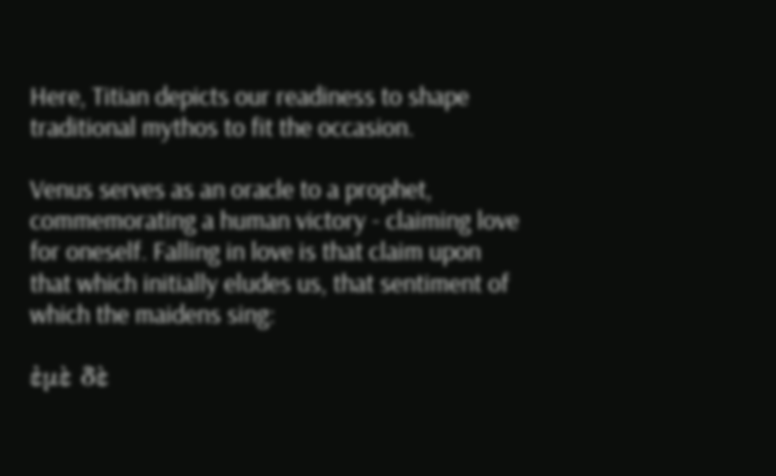Here, Titian depicts our readiness to shape traditional mythos to fit the occasion.

Venus serves as an oracle to a prophet, commemorating a human victory - claiming love for oneself. Falling in love is that claim upon that which initially eludes us, that sentiment of which the maidens sing:

ἐμὲ δὲ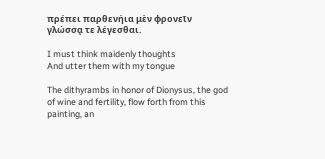πρέπει παρθενήια μὲν φρονεῖν
γλώσσᾳ τε λέγεσθαι.

I must think maidenly thoughts
And utter them with my tongue

The dithyrambs in honor of Dionysus, the god of wine and fertility, flow forth from this painting, an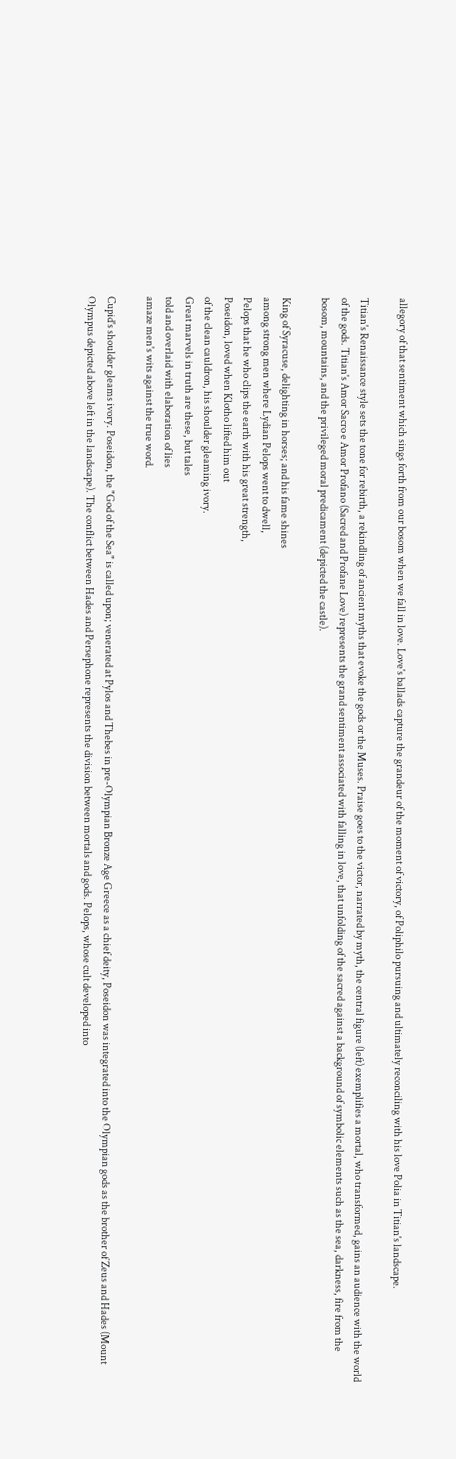allegory of that sentiment which sings forth from our bosom when we fall in love. Love's ballads capture the grandeur of the moment of victory, of Poliphilo pursuing and ultimately reconciling with his love Polia in Titian's landscape.

Titian's Renaissance style sets the tone for rebirth, a rekindling of ancient myths that evoke the gods or the Muses. Praise goes to the victor, narrated by myth, the central figure (left) exemplifies a mortal, who transformed, gains an audience with the world of the gods. Titian's Amor Sacro e Amor Profano (Sacred and Profane Love) represents the grand sentiment associated with falling in love, that unfolding of the sacred against a background of symbolic elements such as the sea, darkness, fire from the bosom, mountains, and the privileged moral predicament (depicted the castle).

King of Syracuse, delighting in horses; and his fame shines
among strong men where Lydian Pelops went to dwell,
Pelops that he who clips the earth with his great strength,
Poseidon, loved when Klotho lifted him out
of the clean cauldron, his shoulder gleaming ivory.
Great marvels in truth are these, but tales
told and overlaid with elaboration of lies
amaze men's wits against the true word.

Cupid's shoulder gleams ivory. Poseidon, the "God of the Sea" is called upon; venerated at Pylos and Thebes in pre-Olympian Bronze Age Greece as a chief deity, Poseidon was integrated into the Olympian gods as the brother of Zeus and Hades (Mount Olympus depicted above left in the landscape). The conflict between Hades and Persephone represents the division between mortals and gods. Pelops, whose cult developed into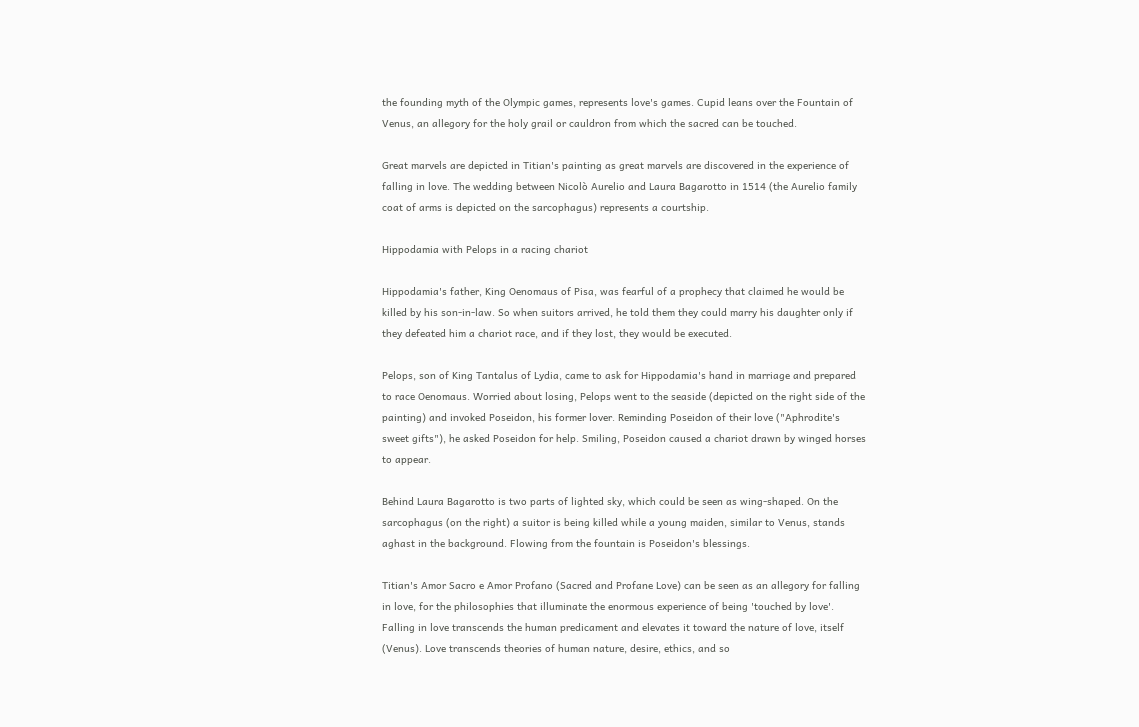the founding myth of the Olympic games, represents love's games. Cupid leans over the Fountain of Venus, an allegory for the holy grail or cauldron from which the sacred can be touched.

Great marvels are depicted in Titian's painting as great marvels are discovered in the experience of falling in love. The wedding between Nicolò Aurelio and Laura Bagarotto in 1514 (the Aurelio family coat of arms is depicted on the sarcophagus) represents a courtship.

Hippodamia with Pelops in a racing chariot

Hippodamia's father, King Oenomaus of Pisa, was fearful of a prophecy that claimed he would be killed by his son-in-law. So when suitors arrived, he told them they could marry his daughter only if they defeated him a chariot race, and if they lost, they would be executed.

Pelops, son of King Tantalus of Lydia, came to ask for Hippodamia's hand in marriage and prepared to race Oenomaus. Worried about losing, Pelops went to the seaside (depicted on the right side of the painting) and invoked Poseidon, his former lover. Reminding Poseidon of their love ("Aphrodite's sweet gifts"), he asked Poseidon for help. Smiling, Poseidon caused a chariot drawn by winged horses to appear.

Behind Laura Bagarotto is two parts of lighted sky, which could be seen as wing-shaped. On the sarcophagus (on the right) a suitor is being killed while a young maiden, similar to Venus, stands aghast in the background. Flowing from the fountain is Poseidon's blessings.

Titian's Amor Sacro e Amor Profano (Sacred and Profane Love) can be seen as an allegory for falling in love, for the philosophies that illuminate the enormous experience of being 'touched by love'. Falling in love transcends the human predicament and elevates it toward the nature of love, itself (Venus). Love transcends theories of human nature, desire, ethics, and so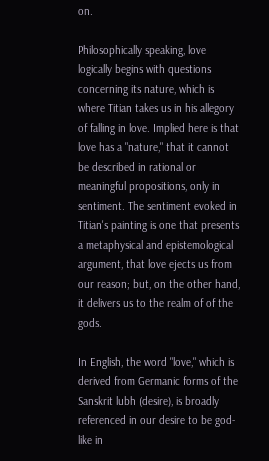on.

Philosophically speaking, love logically begins with questions concerning its nature, which is where Titian takes us in his allegory of falling in love. Implied here is that love has a "nature," that it cannot be described in rational or meaningful propositions, only in sentiment. The sentiment evoked in Titian's painting is one that presents a metaphysical and epistemological argument, that love ejects us from our reason; but, on the other hand, it delivers us to the realm of of the gods.

In English, the word "love," which is derived from Germanic forms of the Sanskrit lubh (desire), is broadly referenced in our desire to be god-like in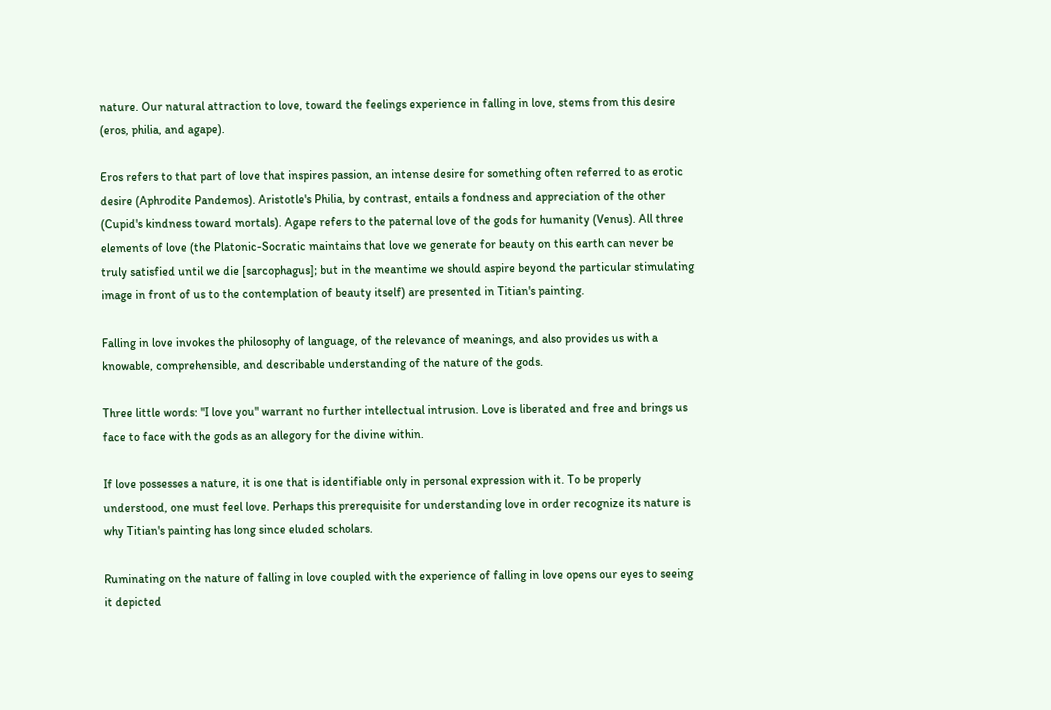nature. Our natural attraction to love, toward the feelings experience in falling in love, stems from this desire (eros, philia, and agape).

Eros refers to that part of love that inspires passion, an intense desire for something often referred to as erotic desire (Aphrodite Pandemos). Aristotle's Philia, by contrast, entails a fondness and appreciation of the other (Cupid's kindness toward mortals). Agape refers to the paternal love of the gods for humanity (Venus). All three elements of love (the Platonic-Socratic maintains that love we generate for beauty on this earth can never be truly satisfied until we die [sarcophagus]; but in the meantime we should aspire beyond the particular stimulating image in front of us to the contemplation of beauty itself) are presented in Titian's painting.

Falling in love invokes the philosophy of language, of the relevance of meanings, and also provides us with a knowable, comprehensible, and describable understanding of the nature of the gods.

Three little words: "I love you" warrant no further intellectual intrusion. Love is liberated and free and brings us face to face with the gods as an allegory for the divine within.

If love possesses a nature, it is one that is identifiable only in personal expression with it. To be properly understood, one must feel love. Perhaps this prerequisite for understanding love in order recognize its nature is why Titian's painting has long since eluded scholars.

Ruminating on the nature of falling in love coupled with the experience of falling in love opens our eyes to seeing it depicted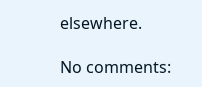elsewhere.

No comments: